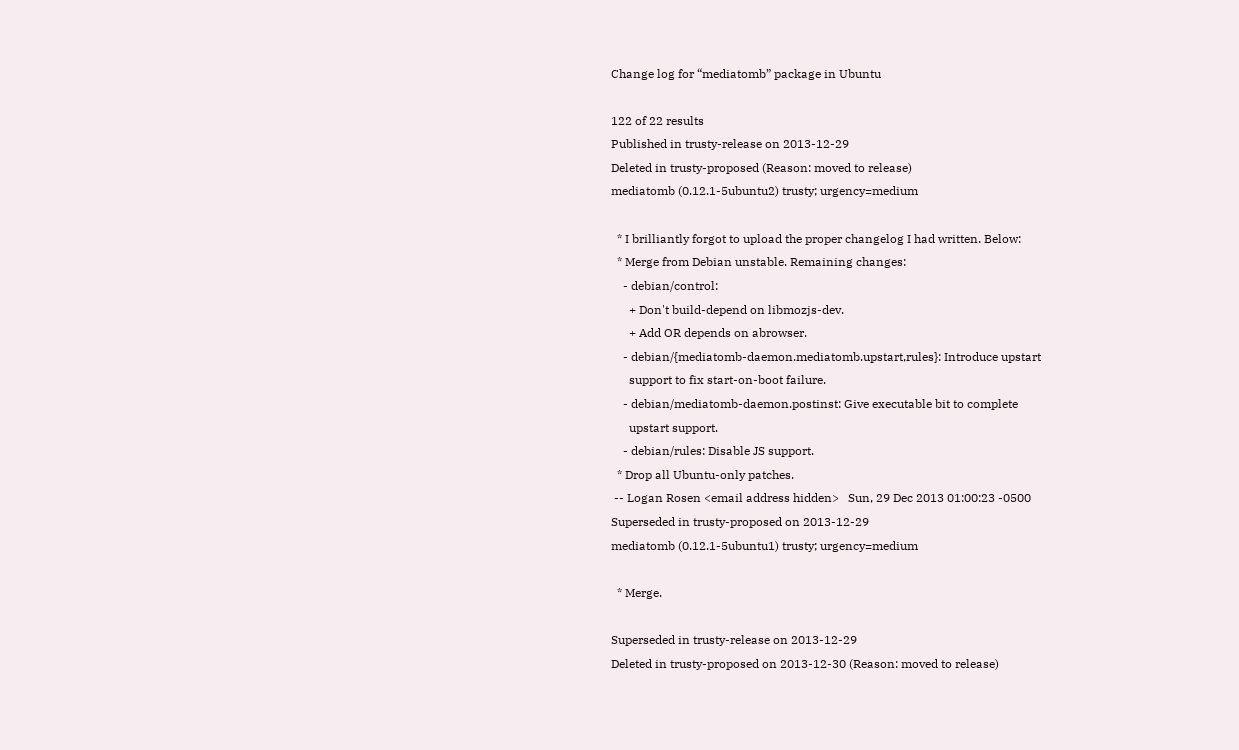Change log for “mediatomb” package in Ubuntu

122 of 22 results
Published in trusty-release on 2013-12-29
Deleted in trusty-proposed (Reason: moved to release)
mediatomb (0.12.1-5ubuntu2) trusty; urgency=medium

  * I brilliantly forgot to upload the proper changelog I had written. Below:
  * Merge from Debian unstable. Remaining changes:
    - debian/control:
      + Don't build-depend on libmozjs-dev.
      + Add OR depends on abrowser.
    - debian/{mediatomb-daemon.mediatomb.upstart,rules}: Introduce upstart
      support to fix start-on-boot failure.
    - debian/mediatomb-daemon.postinst: Give executable bit to complete
      upstart support.
    - debian/rules: Disable JS support.
  * Drop all Ubuntu-only patches.
 -- Logan Rosen <email address hidden>   Sun, 29 Dec 2013 01:00:23 -0500
Superseded in trusty-proposed on 2013-12-29
mediatomb (0.12.1-5ubuntu1) trusty; urgency=medium

  * Merge.

Superseded in trusty-release on 2013-12-29
Deleted in trusty-proposed on 2013-12-30 (Reason: moved to release)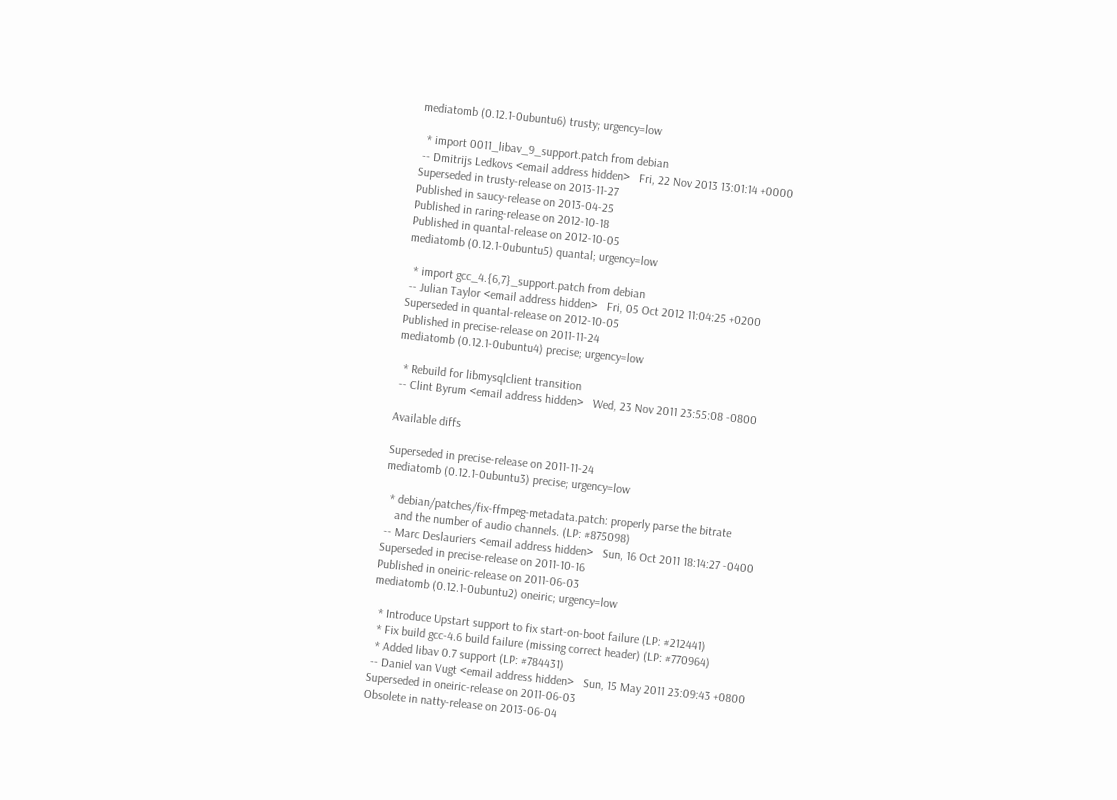mediatomb (0.12.1-0ubuntu6) trusty; urgency=low

  * import 0011_libav_9_support.patch from debian
 -- Dmitrijs Ledkovs <email address hidden>   Fri, 22 Nov 2013 13:01:14 +0000
Superseded in trusty-release on 2013-11-27
Published in saucy-release on 2013-04-25
Published in raring-release on 2012-10-18
Published in quantal-release on 2012-10-05
mediatomb (0.12.1-0ubuntu5) quantal; urgency=low

  * import gcc_4.{6,7}_support.patch from debian
 -- Julian Taylor <email address hidden>   Fri, 05 Oct 2012 11:04:25 +0200
Superseded in quantal-release on 2012-10-05
Published in precise-release on 2011-11-24
mediatomb (0.12.1-0ubuntu4) precise; urgency=low

  * Rebuild for libmysqlclient transition
 -- Clint Byrum <email address hidden>   Wed, 23 Nov 2011 23:55:08 -0800

Available diffs

Superseded in precise-release on 2011-11-24
mediatomb (0.12.1-0ubuntu3) precise; urgency=low

  * debian/patches/fix-ffmpeg-metadata.patch: properly parse the bitrate
    and the number of audio channels. (LP: #875098)
 -- Marc Deslauriers <email address hidden>   Sun, 16 Oct 2011 18:14:27 -0400
Superseded in precise-release on 2011-10-16
Published in oneiric-release on 2011-06-03
mediatomb (0.12.1-0ubuntu2) oneiric; urgency=low

  * Introduce Upstart support to fix start-on-boot failure (LP: #212441)
  * Fix build gcc-4.6 build failure (missing correct header) (LP: #770964)
  * Added libav 0.7 support (LP: #784431)
 -- Daniel van Vugt <email address hidden>   Sun, 15 May 2011 23:09:43 +0800
Superseded in oneiric-release on 2011-06-03
Obsolete in natty-release on 2013-06-04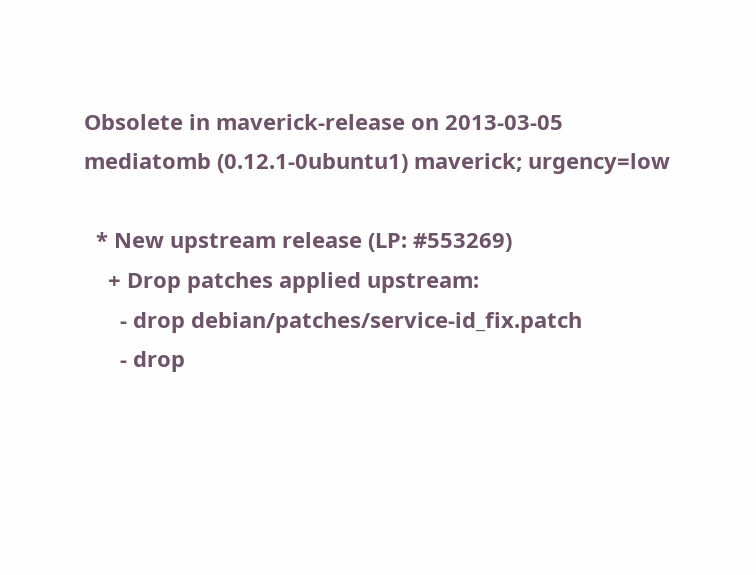Obsolete in maverick-release on 2013-03-05
mediatomb (0.12.1-0ubuntu1) maverick; urgency=low

  * New upstream release (LP: #553269)
    + Drop patches applied upstream:
      - drop debian/patches/service-id_fix.patch
      - drop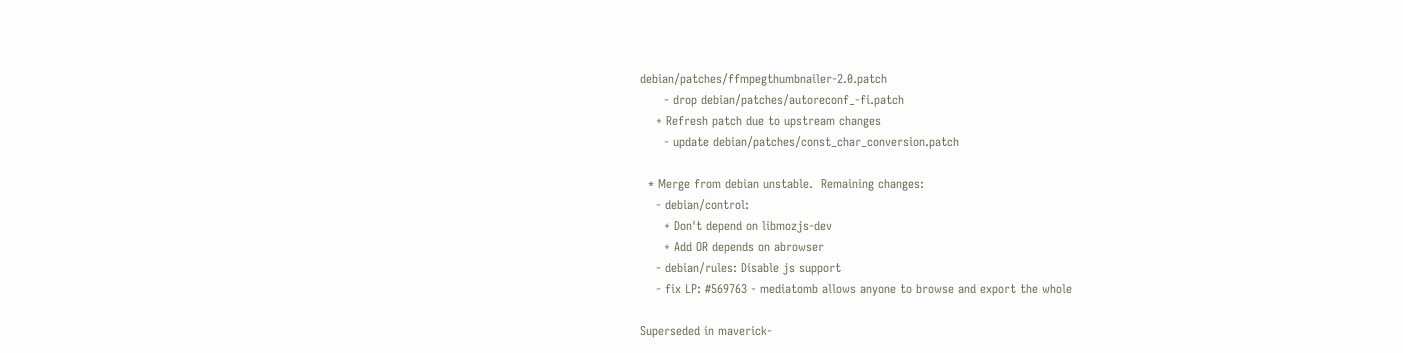debian/patches/ffmpegthumbnailer-2.0.patch
      - drop debian/patches/autoreconf_-fi.patch
    + Refresh patch due to upstream changes
      - update debian/patches/const_char_conversion.patch

  * Merge from debian unstable.  Remaining changes:
    - debian/control:
      + Don't depend on libmozjs-dev
      + Add OR depends on abrowser
    - debian/rules: Disable js support
    - fix LP: #569763 - mediatomb allows anyone to browse and export the whole

Superseded in maverick-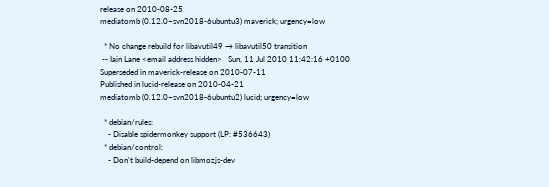release on 2010-08-25
mediatomb (0.12.0~svn2018-6ubuntu3) maverick; urgency=low

  * No change rebuild for libavutil49 → libavutil50 transition
 -- Iain Lane <email address hidden>   Sun, 11 Jul 2010 11:42:16 +0100
Superseded in maverick-release on 2010-07-11
Published in lucid-release on 2010-04-21
mediatomb (0.12.0~svn2018-6ubuntu2) lucid; urgency=low

  * debian/rules:
    - Disable spidermonkey support (LP: #536643)
  * debian/control:
    - Don't build-depend on libmozjs-dev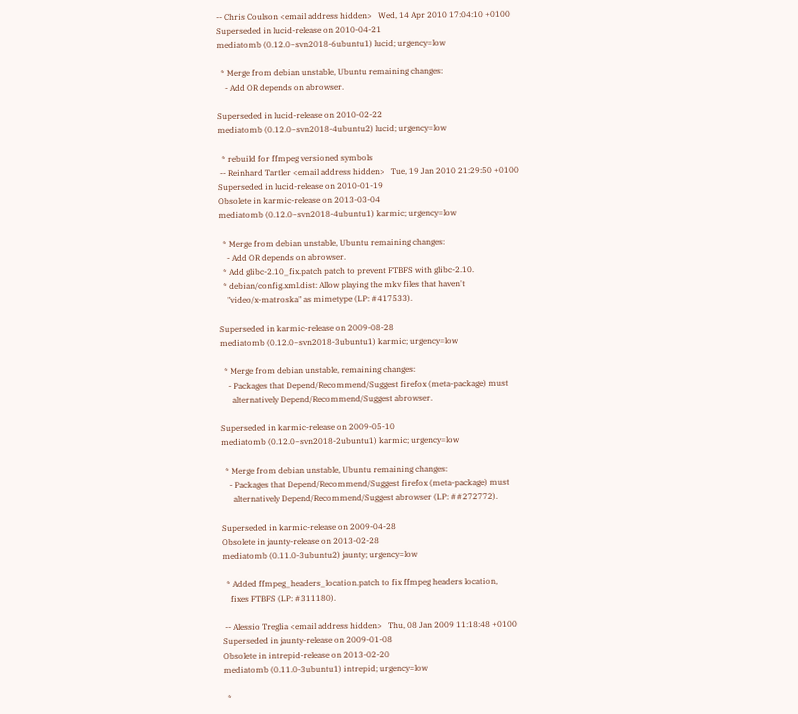-- Chris Coulson <email address hidden>   Wed, 14 Apr 2010 17:04:10 +0100
Superseded in lucid-release on 2010-04-21
mediatomb (0.12.0~svn2018-6ubuntu1) lucid; urgency=low

  * Merge from debian unstable, Ubuntu remaining changes:
    - Add OR depends on abrowser.

Superseded in lucid-release on 2010-02-22
mediatomb (0.12.0~svn2018-4ubuntu2) lucid; urgency=low

  * rebuild for ffmpeg versioned symbols
 -- Reinhard Tartler <email address hidden>   Tue, 19 Jan 2010 21:29:50 +0100
Superseded in lucid-release on 2010-01-19
Obsolete in karmic-release on 2013-03-04
mediatomb (0.12.0~svn2018-4ubuntu1) karmic; urgency=low

  * Merge from debian unstable, Ubuntu remaining changes:
    - Add OR depends on abrowser.
  * Add glibc-2.10_fix.patch patch to prevent FTBFS with glibc-2.10.
  * debian/config.xml.dist: Allow playing the mkv files that haven't
    "video/x-matroska" as mimetype (LP: #417533).

Superseded in karmic-release on 2009-08-28
mediatomb (0.12.0~svn2018-3ubuntu1) karmic; urgency=low

  * Merge from debian unstable, remaining changes:
    - Packages that Depend/Recommend/Suggest firefox (meta-package) must
      alternatively Depend/Recommend/Suggest abrowser.

Superseded in karmic-release on 2009-05-10
mediatomb (0.12.0~svn2018-2ubuntu1) karmic; urgency=low

  * Merge from debian unstable, Ubuntu remaining changes:
    - Packages that Depend/Recommend/Suggest firefox (meta-package) must
      alternatively Depend/Recommend/Suggest abrowser (LP: ##272772).

Superseded in karmic-release on 2009-04-28
Obsolete in jaunty-release on 2013-02-28
mediatomb (0.11.0-3ubuntu2) jaunty; urgency=low

  * Added ffmpeg_headers_location.patch to fix ffmpeg headers location,
    fixes FTBFS (LP: #311180).

 -- Alessio Treglia <email address hidden>   Thu, 08 Jan 2009 11:18:48 +0100
Superseded in jaunty-release on 2009-01-08
Obsolete in intrepid-release on 2013-02-20
mediatomb (0.11.0-3ubuntu1) intrepid; urgency=low

  *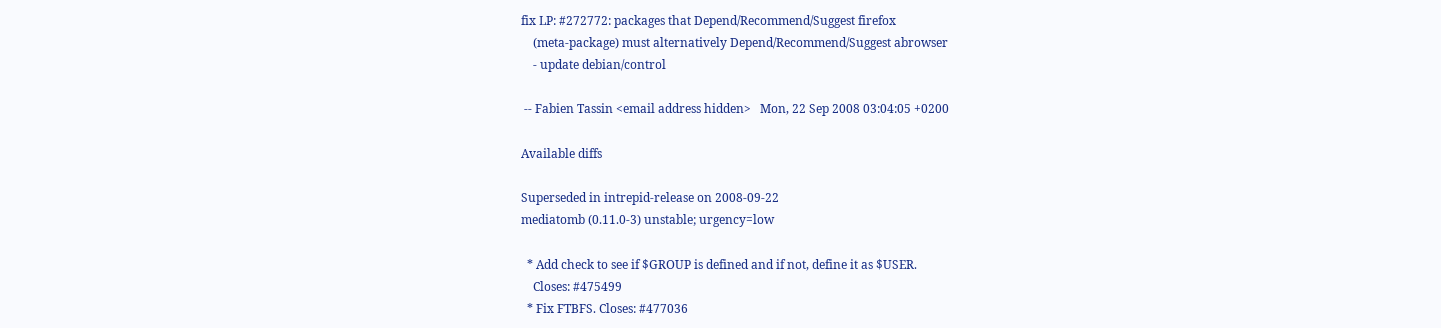fix LP: #272772: packages that Depend/Recommend/Suggest firefox
    (meta-package) must alternatively Depend/Recommend/Suggest abrowser
    - update debian/control

 -- Fabien Tassin <email address hidden>   Mon, 22 Sep 2008 03:04:05 +0200

Available diffs

Superseded in intrepid-release on 2008-09-22
mediatomb (0.11.0-3) unstable; urgency=low

  * Add check to see if $GROUP is defined and if not, define it as $USER.
    Closes: #475499
  * Fix FTBFS. Closes: #477036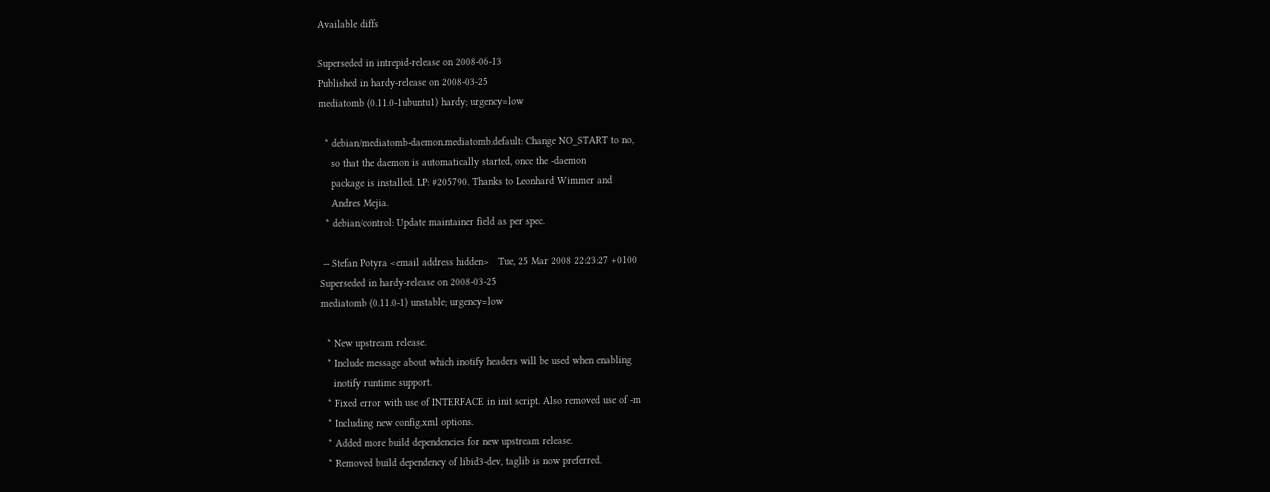Available diffs

Superseded in intrepid-release on 2008-06-13
Published in hardy-release on 2008-03-25
mediatomb (0.11.0-1ubuntu1) hardy; urgency=low

  * debian/mediatomb-daemon.mediatomb.default: Change NO_START to no,
    so that the daemon is automatically started, once the -daemon
    package is installed. LP: #205790. Thanks to Leonhard Wimmer and
    Andres Mejia.
  * debian/control: Update maintainer field as per spec.

 -- Stefan Potyra <email address hidden>   Tue, 25 Mar 2008 22:23:27 +0100
Superseded in hardy-release on 2008-03-25
mediatomb (0.11.0-1) unstable; urgency=low

  * New upstream release.
  * Include message about which inotify headers will be used when enabling
    inotify runtime support.
  * Fixed error with use of INTERFACE in init script. Also removed use of -m
  * Including new config.xml options.
  * Added more build dependencies for new upstream release.
  * Removed build dependency of libid3-dev, taglib is now preferred.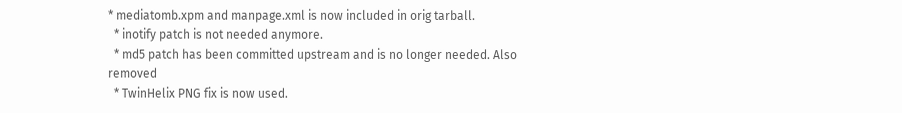* mediatomb.xpm and manpage.xml is now included in orig tarball.
  * inotify patch is not needed anymore.
  * md5 patch has been committed upstream and is no longer needed. Also removed
  * TwinHelix PNG fix is now used.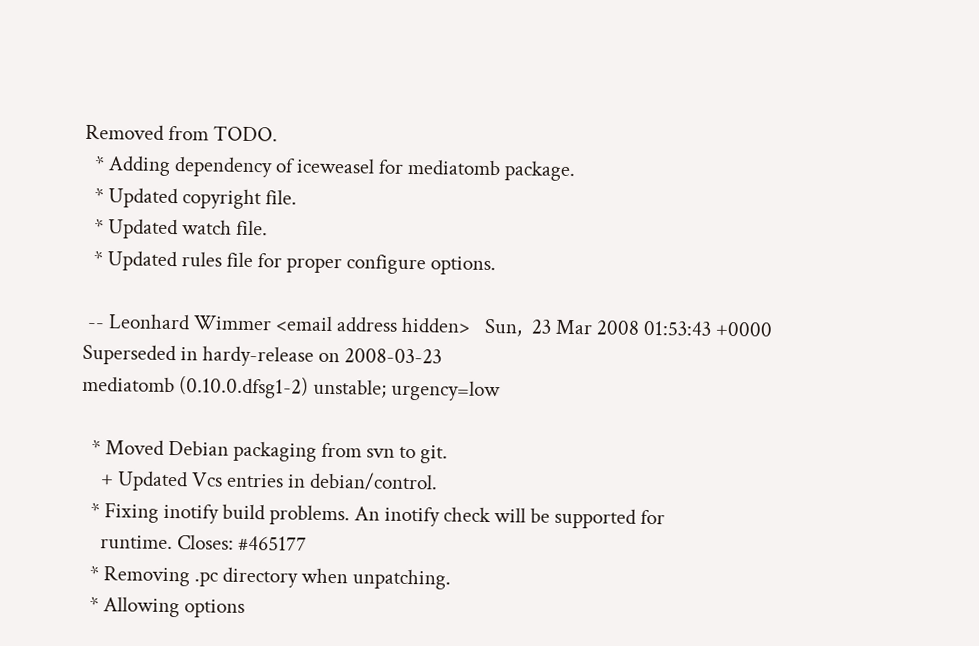Removed from TODO.
  * Adding dependency of iceweasel for mediatomb package.
  * Updated copyright file.
  * Updated watch file.
  * Updated rules file for proper configure options.

 -- Leonhard Wimmer <email address hidden>   Sun,  23 Mar 2008 01:53:43 +0000
Superseded in hardy-release on 2008-03-23
mediatomb (0.10.0.dfsg1-2) unstable; urgency=low

  * Moved Debian packaging from svn to git.
    + Updated Vcs entries in debian/control.
  * Fixing inotify build problems. An inotify check will be supported for
    runtime. Closes: #465177
  * Removing .pc directory when unpatching.
  * Allowing options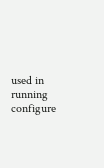used in running configure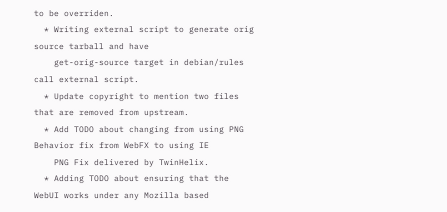to be overriden.
  * Writing external script to generate orig source tarball and have
    get-orig-source target in debian/rules call external script.
  * Update copyright to mention two files that are removed from upstream.
  * Add TODO about changing from using PNG Behavior fix from WebFX to using IE
    PNG Fix delivered by TwinHelix.
  * Adding TODO about ensuring that the WebUI works under any Mozilla based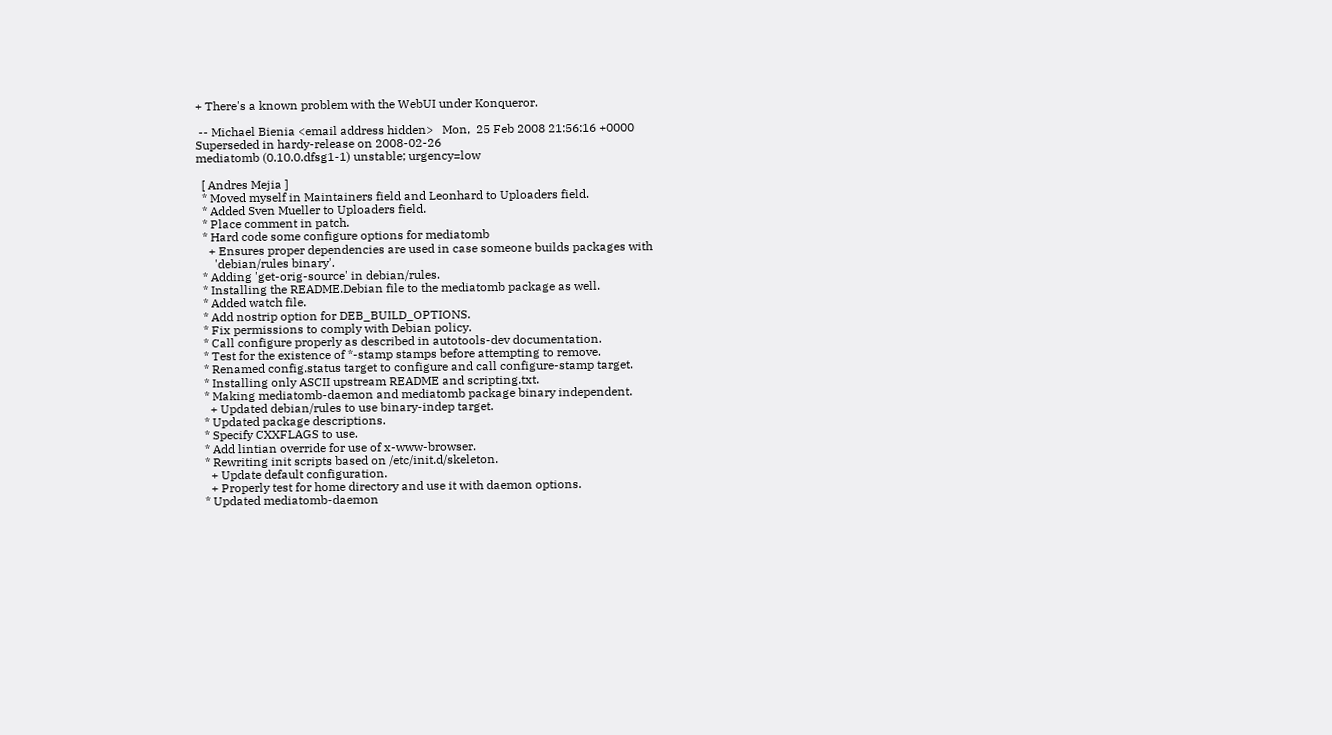+ There's a known problem with the WebUI under Konqueror.

 -- Michael Bienia <email address hidden>   Mon,  25 Feb 2008 21:56:16 +0000
Superseded in hardy-release on 2008-02-26
mediatomb (0.10.0.dfsg1-1) unstable; urgency=low

  [ Andres Mejia ]
  * Moved myself in Maintainers field and Leonhard to Uploaders field.
  * Added Sven Mueller to Uploaders field.
  * Place comment in patch.
  * Hard code some configure options for mediatomb
    + Ensures proper dependencies are used in case someone builds packages with
      'debian/rules binary'.
  * Adding 'get-orig-source' in debian/rules.
  * Installing the README.Debian file to the mediatomb package as well.
  * Added watch file.
  * Add nostrip option for DEB_BUILD_OPTIONS.
  * Fix permissions to comply with Debian policy.
  * Call configure properly as described in autotools-dev documentation.
  * Test for the existence of *-stamp stamps before attempting to remove.
  * Renamed config.status target to configure and call configure-stamp target.
  * Installing only ASCII upstream README and scripting.txt.
  * Making mediatomb-daemon and mediatomb package binary independent.
    + Updated debian/rules to use binary-indep target.
  * Updated package descriptions.
  * Specify CXXFLAGS to use.
  * Add lintian override for use of x-www-browser.
  * Rewriting init scripts based on /etc/init.d/skeleton.
    + Update default configuration.
    + Properly test for home directory and use it with daemon options.
  * Updated mediatomb-daemon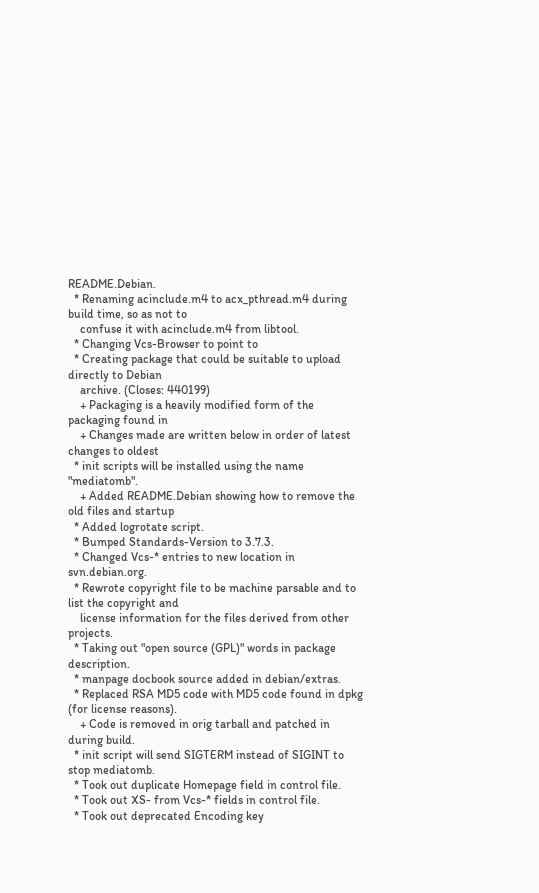README.Debian.
  * Renaming acinclude.m4 to acx_pthread.m4 during build time, so as not to
    confuse it with acinclude.m4 from libtool.
  * Changing Vcs-Browser to point to
  * Creating package that could be suitable to upload directly to Debian
    archive. (Closes: 440199)
    + Packaging is a heavily modified form of the packaging found in
    + Changes made are written below in order of latest changes to oldest
  * init scripts will be installed using the name "mediatomb".
    + Added README.Debian showing how to remove the old files and startup
  * Added logrotate script.
  * Bumped Standards-Version to 3.7.3.
  * Changed Vcs-* entries to new location in svn.debian.org.
  * Rewrote copyright file to be machine parsable and to list the copyright and
    license information for the files derived from other projects.
  * Taking out "open source (GPL)" words in package description.
  * manpage docbook source added in debian/extras.
  * Replaced RSA MD5 code with MD5 code found in dpkg (for license reasons).
    + Code is removed in orig tarball and patched in during build.
  * init script will send SIGTERM instead of SIGINT to stop mediatomb.
  * Took out duplicate Homepage field in control file.
  * Took out XS- from Vcs-* fields in control file.
  * Took out deprecated Encoding key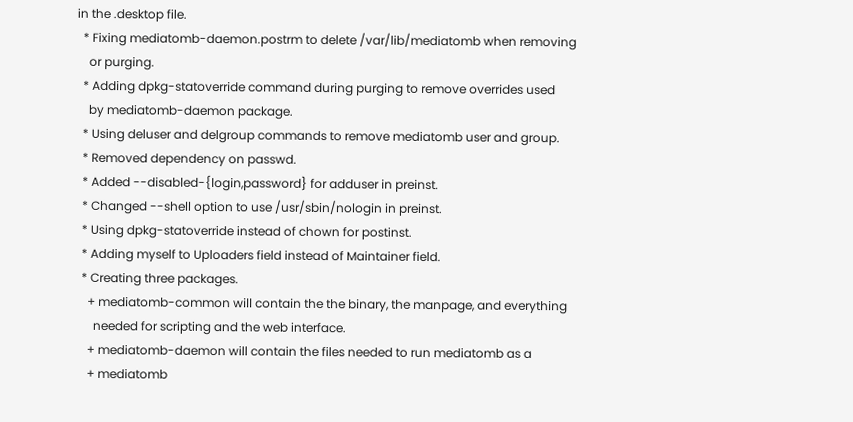in the .desktop file.
  * Fixing mediatomb-daemon.postrm to delete /var/lib/mediatomb when removing
    or purging.
  * Adding dpkg-statoverride command during purging to remove overrides used
    by mediatomb-daemon package.
  * Using deluser and delgroup commands to remove mediatomb user and group.
  * Removed dependency on passwd.
  * Added --disabled-{login,password} for adduser in preinst.
  * Changed --shell option to use /usr/sbin/nologin in preinst.
  * Using dpkg-statoverride instead of chown for postinst.
  * Adding myself to Uploaders field instead of Maintainer field.
  * Creating three packages.
    + mediatomb-common will contain the the binary, the manpage, and everything
      needed for scripting and the web interface.
    + mediatomb-daemon will contain the files needed to run mediatomb as a
    + mediatomb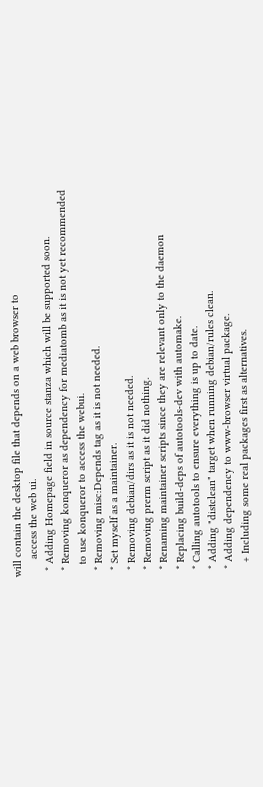will contain the desktop file that depends on a web browser to
      access the web ui.
  * Adding Homepage field in source stanza which will be supported soon.
  * Removing konqueror as dependency for mediatomb as it is not yet recommended
    to use konqueror to access the webui.
  * Removing misc:Depends tag as it is not needed.
  * Set myself as a maintainer.
  * Removing debian/dirs as it is not needed.
  * Removing prerm script as it did nothing.
  * Renaming maintainer scripts since they are relevant only to the daemon
  * Replacing build-deps of autotools-dev with automake.
  * Calling autotools to ensure everything is up to date.
  * Adding "distclean" target when running debian/rules clean.
  * Adding dependency to www-browser virtual package.
    + Including some real packages first as alternatives.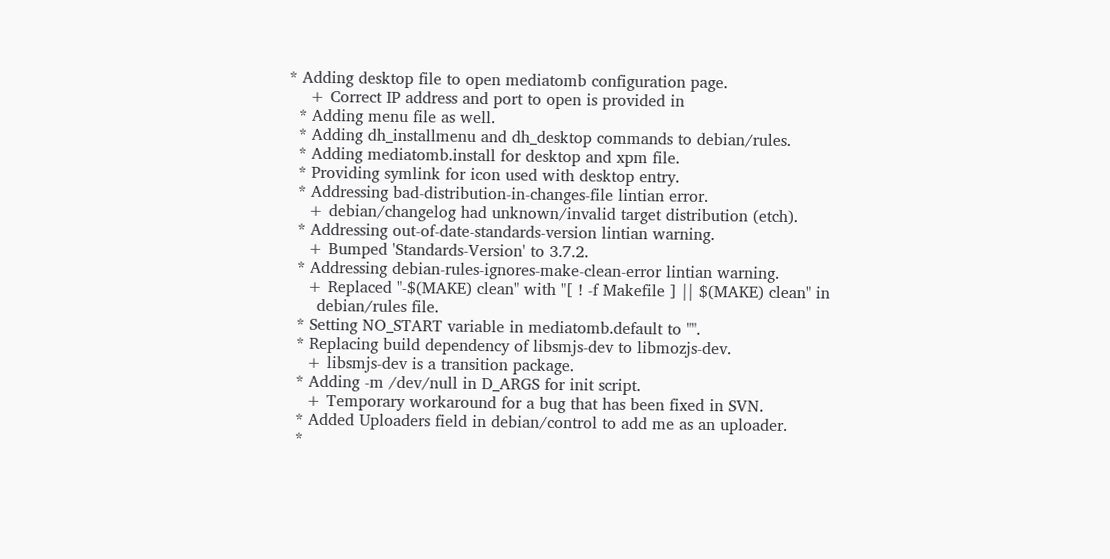* Adding desktop file to open mediatomb configuration page.
    + Correct IP address and port to open is provided in
  * Adding menu file as well.
  * Adding dh_installmenu and dh_desktop commands to debian/rules.
  * Adding mediatomb.install for desktop and xpm file.
  * Providing symlink for icon used with desktop entry.
  * Addressing bad-distribution-in-changes-file lintian error.
    + debian/changelog had unknown/invalid target distribution (etch).
  * Addressing out-of-date-standards-version lintian warning.
    + Bumped 'Standards-Version' to 3.7.2.
  * Addressing debian-rules-ignores-make-clean-error lintian warning.
    + Replaced "-$(MAKE) clean" with "[ ! -f Makefile ] || $(MAKE) clean" in
      debian/rules file.
  * Setting NO_START variable in mediatomb.default to "".
  * Replacing build dependency of libsmjs-dev to libmozjs-dev.
    + libsmjs-dev is a transition package.
  * Adding -m /dev/null in D_ARGS for init script.
    + Temporary workaround for a bug that has been fixed in SVN.
  * Added Uploaders field in debian/control to add me as an uploader.
  *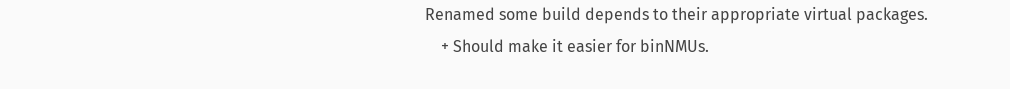Renamed some build depends to their appropriate virtual packages.
    + Should make it easier for binNMUs.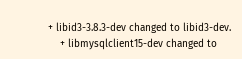+ libid3-3.8.3-dev changed to libid3-dev.
    + libmysqlclient15-dev changed to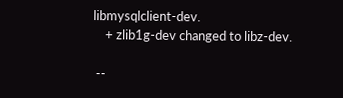libmysqlclient-dev.
    + zlib1g-dev changed to libz-dev.

 --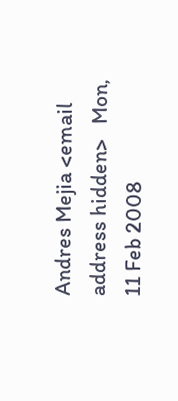Andres Mejia <email address hidden>   Mon,  11 Feb 2008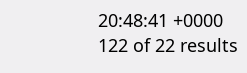20:48:41 +0000
122 of 22 results